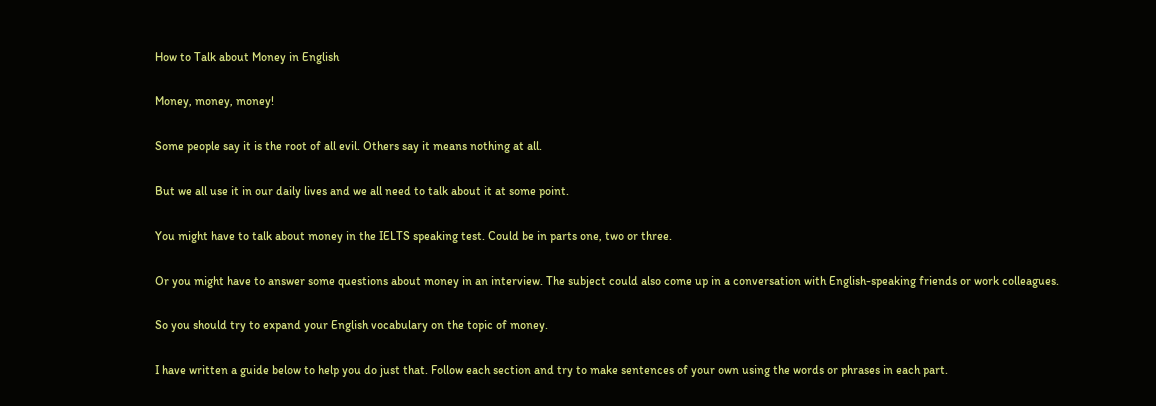How to Talk about Money in English

Money, money, money!

Some people say it is the root of all evil. Others say it means nothing at all.

But we all use it in our daily lives and we all need to talk about it at some point.

You might have to talk about money in the IELTS speaking test. Could be in parts one, two or three.

Or you might have to answer some questions about money in an interview. The subject could also come up in a conversation with English-speaking friends or work colleagues.

So you should try to expand your English vocabulary on the topic of money.

I have written a guide below to help you do just that. Follow each section and try to make sentences of your own using the words or phrases in each part.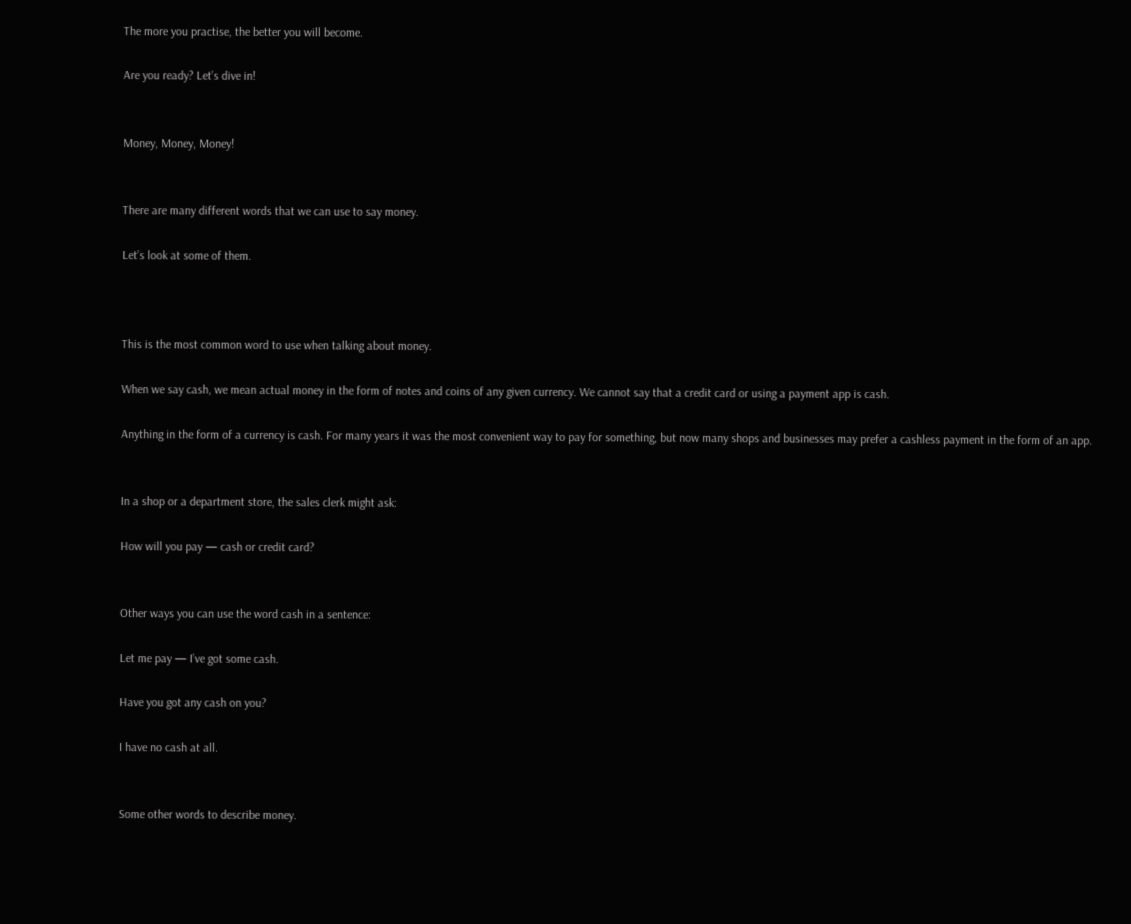The more you practise, the better you will become.

Are you ready? Let’s dive in!


Money, Money, Money!


There are many different words that we can use to say money.

Let’s look at some of them.



This is the most common word to use when talking about money.

When we say cash, we mean actual money in the form of notes and coins of any given currency. We cannot say that a credit card or using a payment app is cash.

Anything in the form of a currency is cash. For many years it was the most convenient way to pay for something, but now many shops and businesses may prefer a cashless payment in the form of an app.


In a shop or a department store, the sales clerk might ask:

How will you pay — cash or credit card?


Other ways you can use the word cash in a sentence:

Let me pay — I’ve got some cash.

Have you got any cash on you?

I have no cash at all.


Some other words to describe money.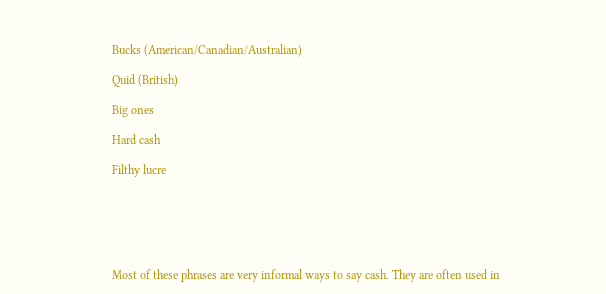Bucks (American/Canadian/Australian)

Quid (British)

Big ones

Hard cash

Filthy lucre






Most of these phrases are very informal ways to say cash. They are often used in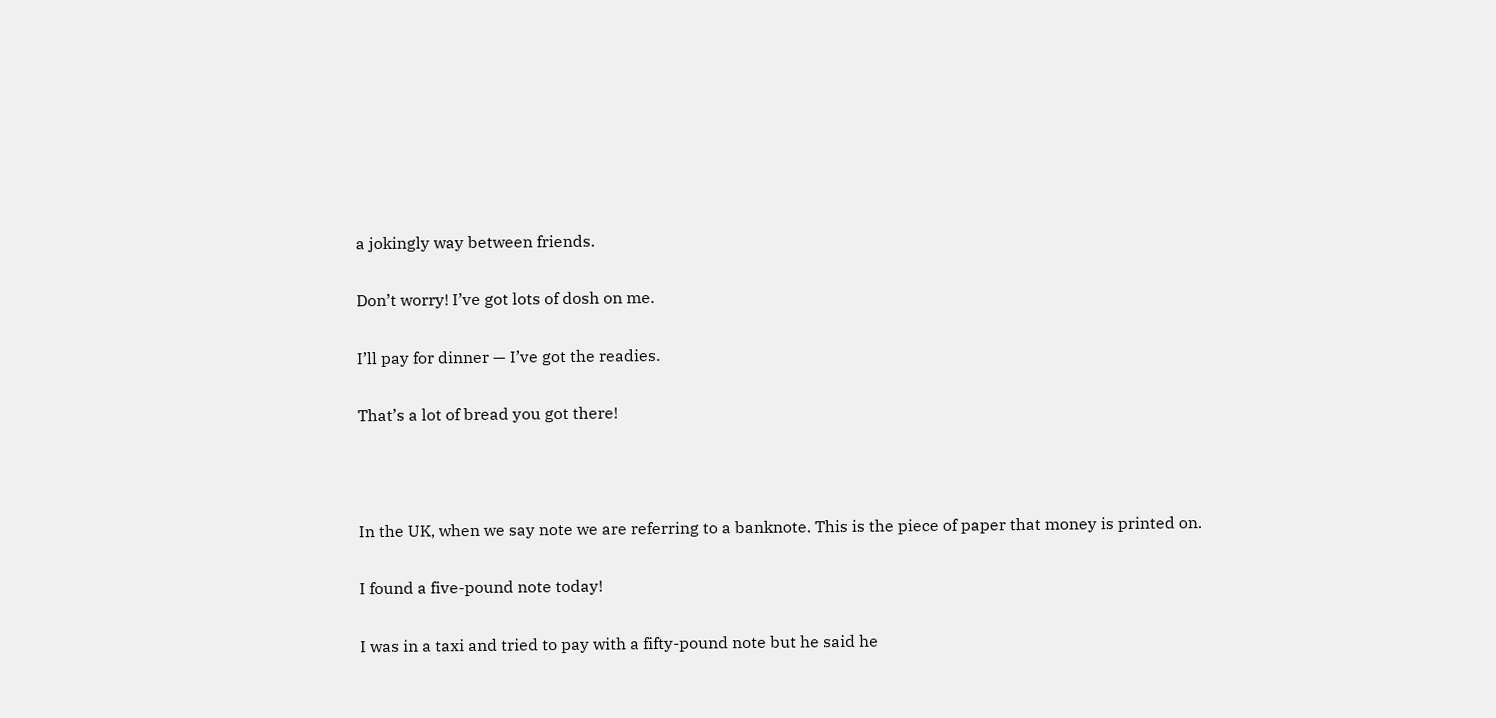a jokingly way between friends.

Don’t worry! I’ve got lots of dosh on me.

I’ll pay for dinner — I’ve got the readies.

That’s a lot of bread you got there!



In the UK, when we say note we are referring to a banknote. This is the piece of paper that money is printed on.

I found a five-pound note today!

I was in a taxi and tried to pay with a fifty-pound note but he said he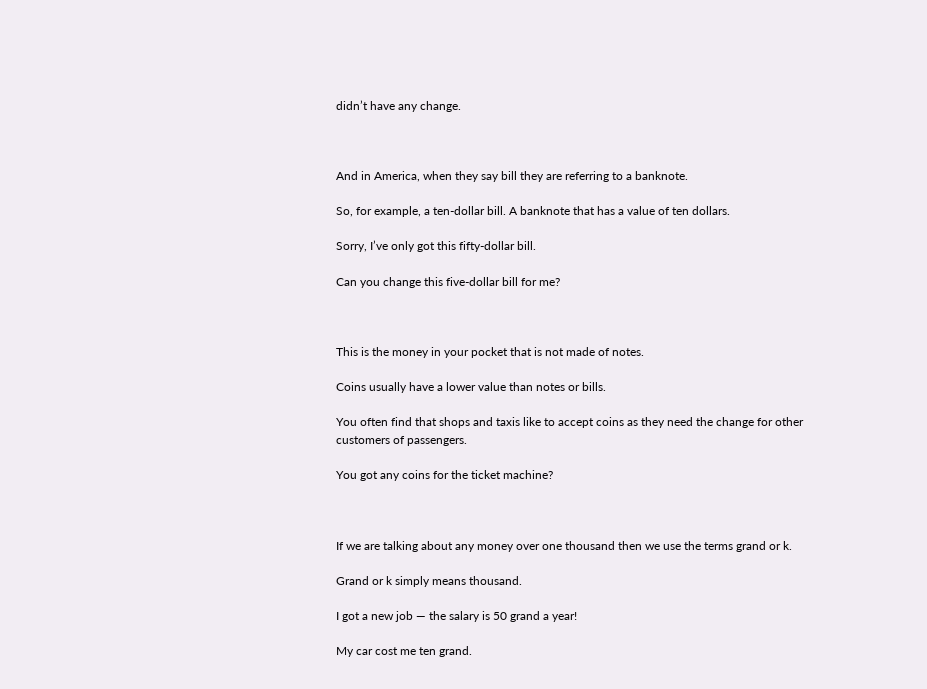didn’t have any change.



And in America, when they say bill they are referring to a banknote.

So, for example, a ten-dollar bill. A banknote that has a value of ten dollars.

Sorry, I’ve only got this fifty-dollar bill.

Can you change this five-dollar bill for me?



This is the money in your pocket that is not made of notes.

Coins usually have a lower value than notes or bills.

You often find that shops and taxis like to accept coins as they need the change for other customers of passengers.

You got any coins for the ticket machine?



If we are talking about any money over one thousand then we use the terms grand or k.

Grand or k simply means thousand.

I got a new job — the salary is 50 grand a year!

My car cost me ten grand.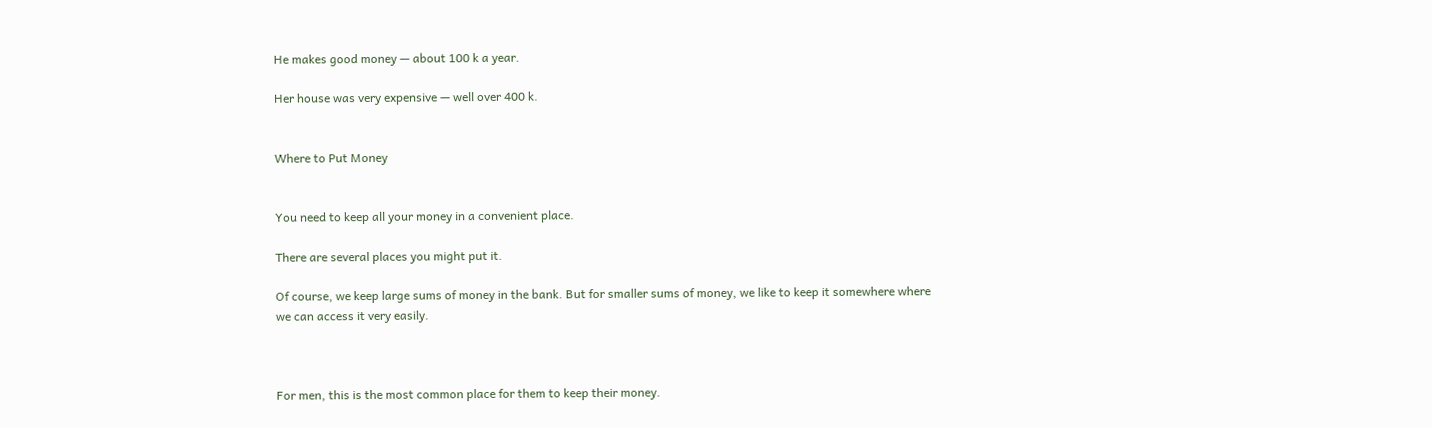He makes good money — about 100 k a year.

Her house was very expensive — well over 400 k.


Where to Put Money


You need to keep all your money in a convenient place.

There are several places you might put it.

Of course, we keep large sums of money in the bank. But for smaller sums of money, we like to keep it somewhere where we can access it very easily.



For men, this is the most common place for them to keep their money.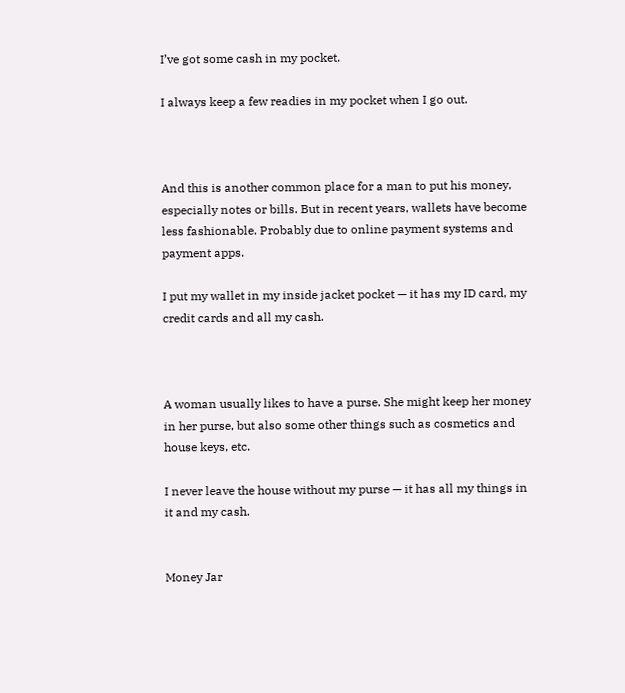I’ve got some cash in my pocket.

I always keep a few readies in my pocket when I go out.



And this is another common place for a man to put his money, especially notes or bills. But in recent years, wallets have become less fashionable. Probably due to online payment systems and payment apps.

I put my wallet in my inside jacket pocket — it has my ID card, my credit cards and all my cash.



A woman usually likes to have a purse. She might keep her money in her purse, but also some other things such as cosmetics and house keys, etc.

I never leave the house without my purse — it has all my things in it and my cash.


Money Jar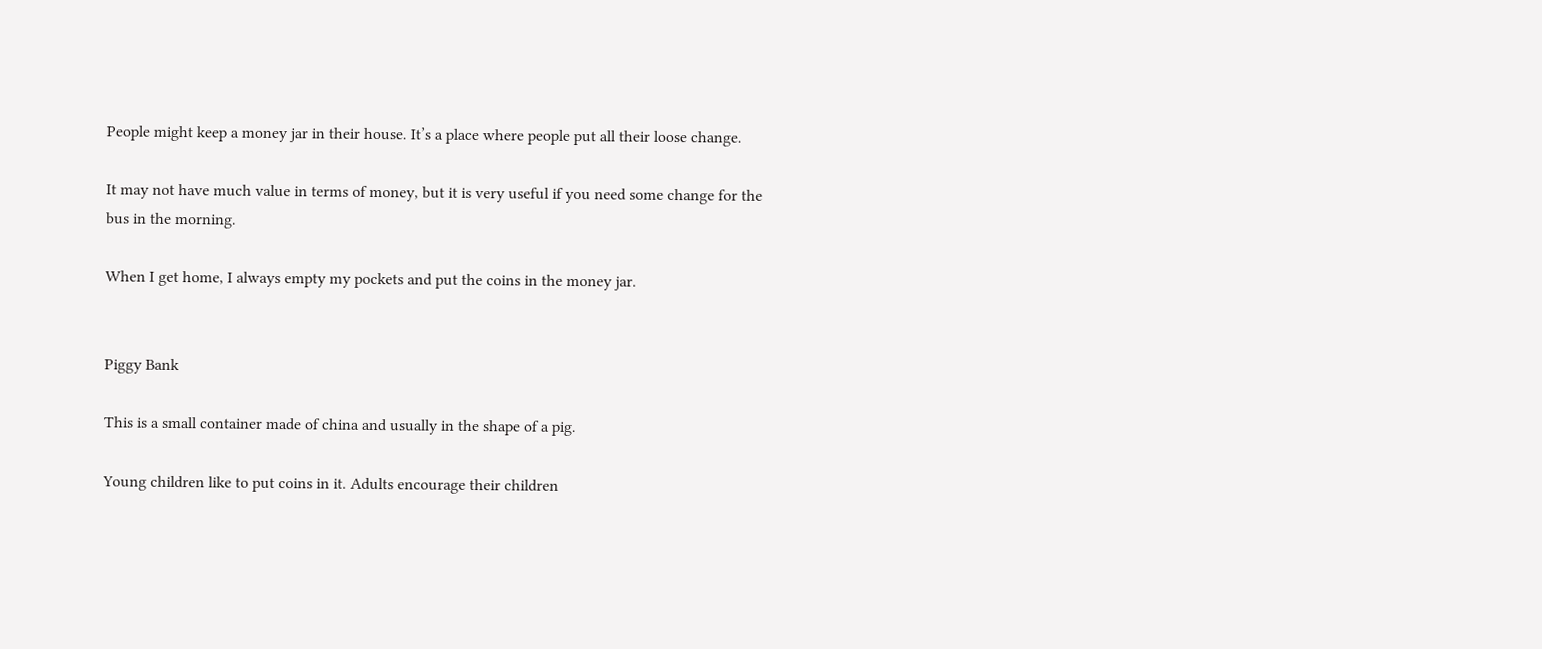People might keep a money jar in their house. It’s a place where people put all their loose change.

It may not have much value in terms of money, but it is very useful if you need some change for the bus in the morning.

When I get home, I always empty my pockets and put the coins in the money jar.


Piggy Bank

This is a small container made of china and usually in the shape of a pig.

Young children like to put coins in it. Adults encourage their children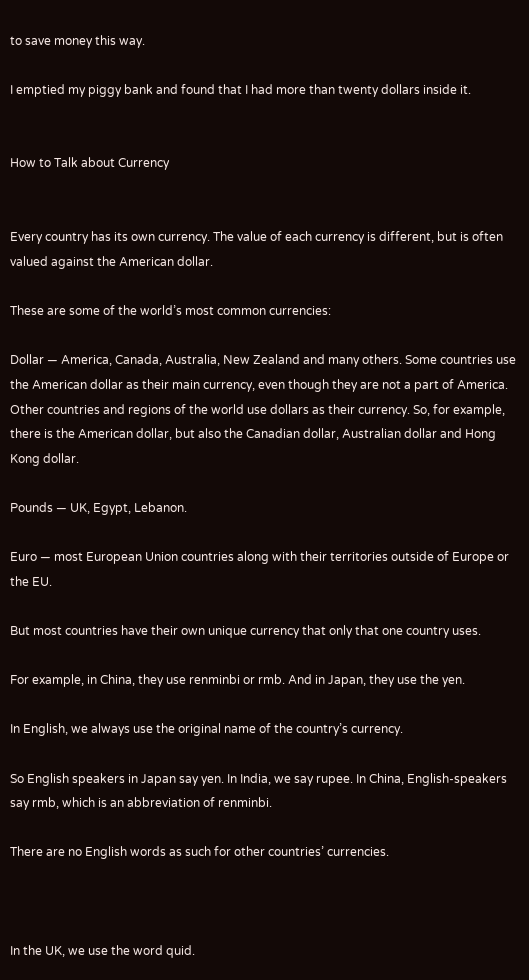to save money this way.

I emptied my piggy bank and found that I had more than twenty dollars inside it.


How to Talk about Currency


Every country has its own currency. The value of each currency is different, but is often valued against the American dollar.

These are some of the world’s most common currencies:

Dollar — America, Canada, Australia, New Zealand and many others. Some countries use the American dollar as their main currency, even though they are not a part of America. Other countries and regions of the world use dollars as their currency. So, for example, there is the American dollar, but also the Canadian dollar, Australian dollar and Hong Kong dollar.

Pounds — UK, Egypt, Lebanon.

Euro — most European Union countries along with their territories outside of Europe or the EU.

But most countries have their own unique currency that only that one country uses.

For example, in China, they use renminbi or rmb. And in Japan, they use the yen.

In English, we always use the original name of the country’s currency.

So English speakers in Japan say yen. In India, we say rupee. In China, English-speakers say rmb, which is an abbreviation of renminbi.

There are no English words as such for other countries’ currencies.



In the UK, we use the word quid.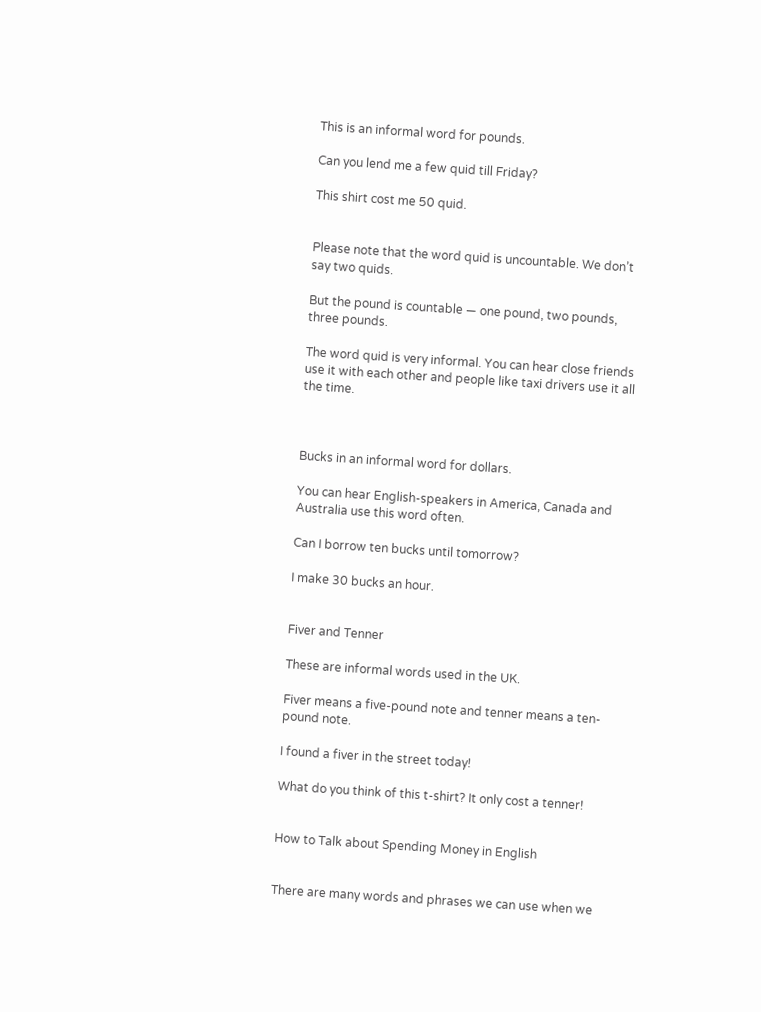This is an informal word for pounds.

Can you lend me a few quid till Friday?

This shirt cost me 50 quid.


Please note that the word quid is uncountable. We don’t say two quids.

But the pound is countable — one pound, two pounds, three pounds.

The word quid is very informal. You can hear close friends use it with each other and people like taxi drivers use it all the time.



Bucks in an informal word for dollars.

You can hear English-speakers in America, Canada and Australia use this word often.

Can I borrow ten bucks until tomorrow?

I make 30 bucks an hour.


Fiver and Tenner

These are informal words used in the UK.

Fiver means a five-pound note and tenner means a ten-pound note.

I found a fiver in the street today!

What do you think of this t-shirt? It only cost a tenner!


How to Talk about Spending Money in English


There are many words and phrases we can use when we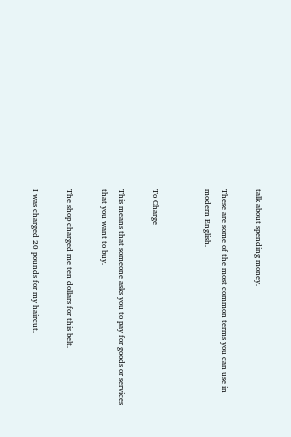talk about spending money.

These are some of the most common terms you can use in modern English.


To Charge

This means that someone asks you to pay for goods or services that you want to buy.

The shop charged me ten dollars for this belt.

I was charged 20 pounds for my haircut.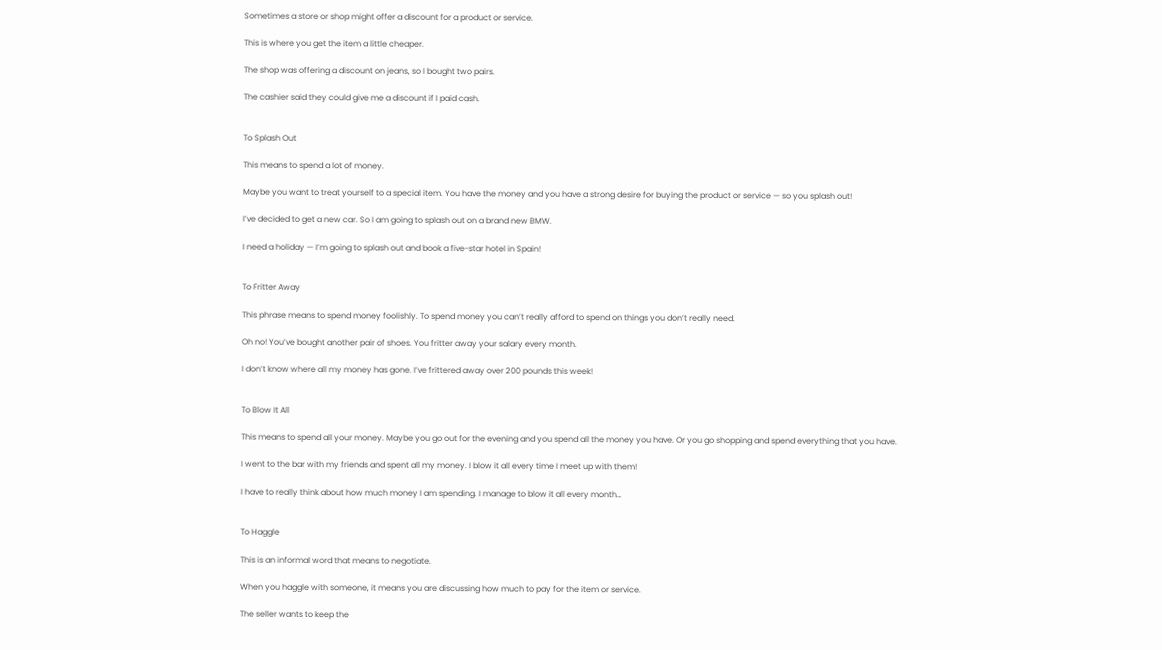Sometimes a store or shop might offer a discount for a product or service.

This is where you get the item a little cheaper.

The shop was offering a discount on jeans, so I bought two pairs.

The cashier said they could give me a discount if I paid cash.


To Splash Out

This means to spend a lot of money.

Maybe you want to treat yourself to a special item. You have the money and you have a strong desire for buying the product or service — so you splash out!

I’ve decided to get a new car. So I am going to splash out on a brand new BMW.

I need a holiday — I’m going to splash out and book a five-star hotel in Spain!


To Fritter Away

This phrase means to spend money foolishly. To spend money you can’t really afford to spend on things you don’t really need.

Oh no! You’ve bought another pair of shoes. You fritter away your salary every month.

I don’t know where all my money has gone. I’ve frittered away over 200 pounds this week!


To Blow It All

This means to spend all your money. Maybe you go out for the evening and you spend all the money you have. Or you go shopping and spend everything that you have.

I went to the bar with my friends and spent all my money. I blow it all every time I meet up with them!

I have to really think about how much money I am spending. I manage to blow it all every month…


To Haggle

This is an informal word that means to negotiate.

When you haggle with someone, it means you are discussing how much to pay for the item or service.

The seller wants to keep the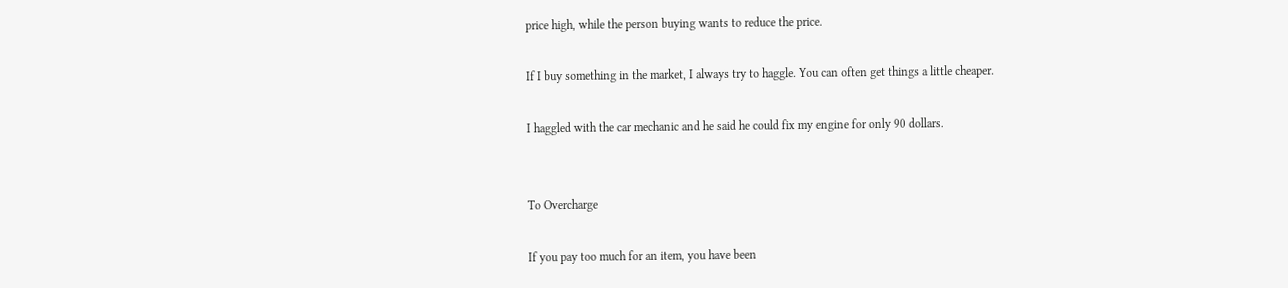price high, while the person buying wants to reduce the price.

If I buy something in the market, I always try to haggle. You can often get things a little cheaper.

I haggled with the car mechanic and he said he could fix my engine for only 90 dollars.


To Overcharge

If you pay too much for an item, you have been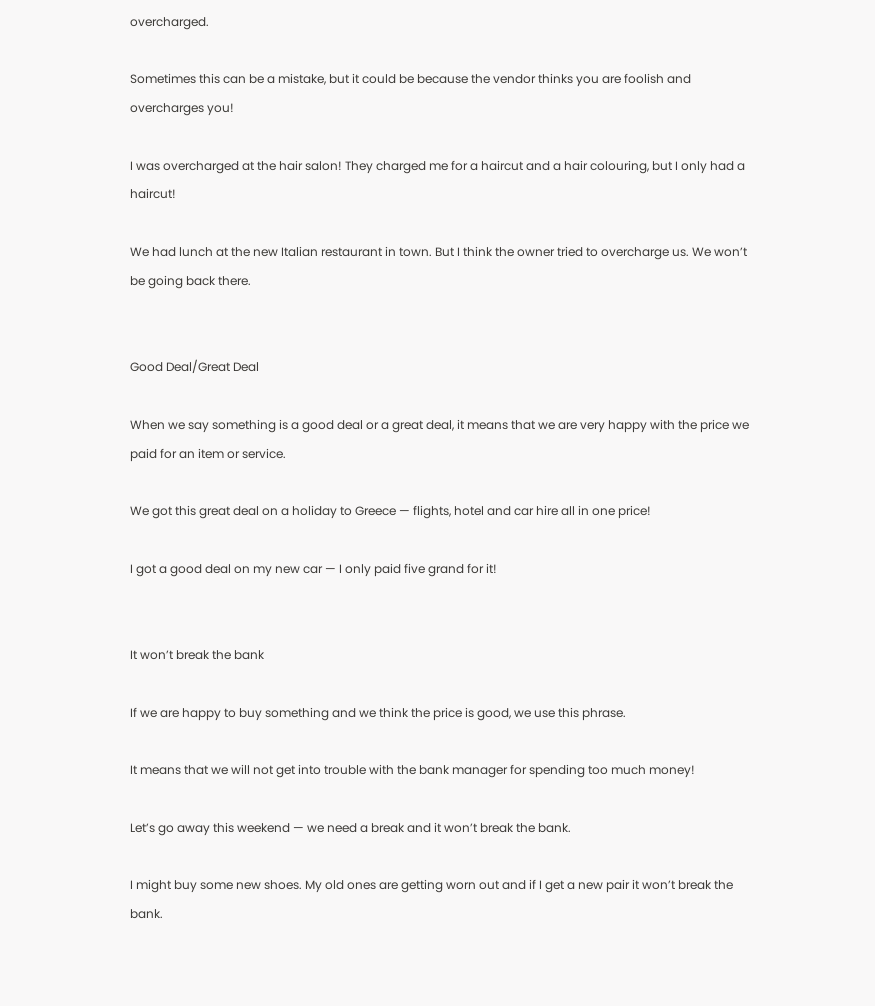overcharged.

Sometimes this can be a mistake, but it could be because the vendor thinks you are foolish and overcharges you!

I was overcharged at the hair salon! They charged me for a haircut and a hair colouring, but I only had a haircut!

We had lunch at the new Italian restaurant in town. But I think the owner tried to overcharge us. We won’t be going back there.


Good Deal/Great Deal

When we say something is a good deal or a great deal, it means that we are very happy with the price we paid for an item or service.

We got this great deal on a holiday to Greece — flights, hotel and car hire all in one price!

I got a good deal on my new car — I only paid five grand for it!


It won’t break the bank

If we are happy to buy something and we think the price is good, we use this phrase.

It means that we will not get into trouble with the bank manager for spending too much money!

Let’s go away this weekend — we need a break and it won’t break the bank.

I might buy some new shoes. My old ones are getting worn out and if I get a new pair it won’t break the bank.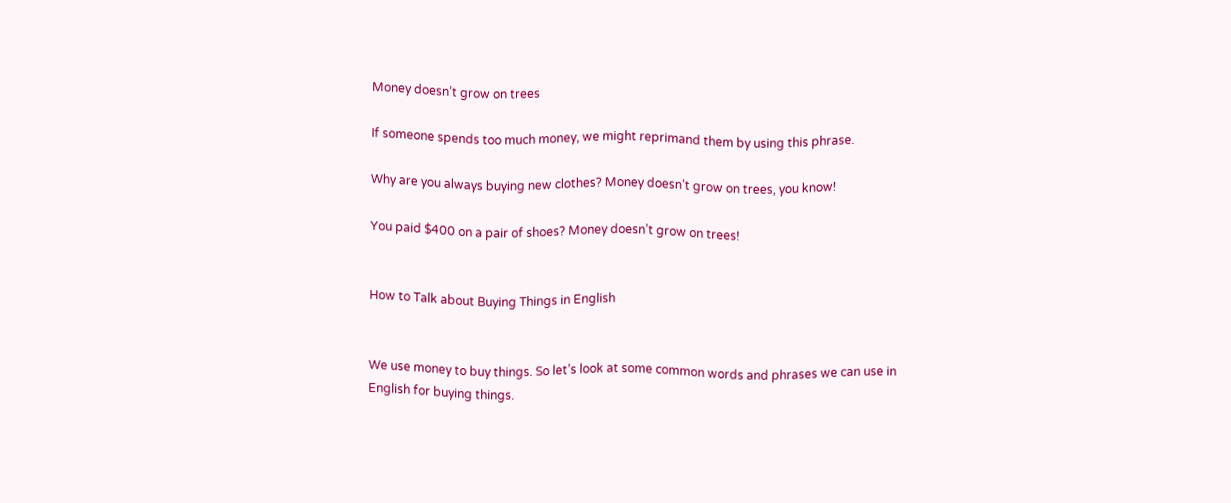Money doesn’t grow on trees

If someone spends too much money, we might reprimand them by using this phrase.

Why are you always buying new clothes? Money doesn’t grow on trees, you know!

You paid $400 on a pair of shoes? Money doesn’t grow on trees!


How to Talk about Buying Things in English


We use money to buy things. So let’s look at some common words and phrases we can use in English for buying things.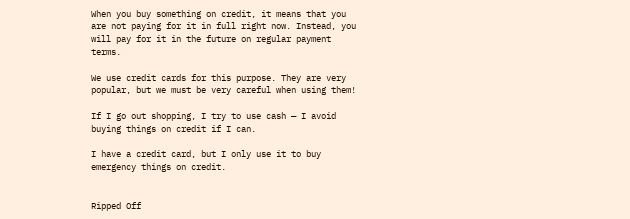When you buy something on credit, it means that you are not paying for it in full right now. Instead, you will pay for it in the future on regular payment terms.

We use credit cards for this purpose. They are very popular, but we must be very careful when using them!

If I go out shopping, I try to use cash — I avoid buying things on credit if I can.

I have a credit card, but I only use it to buy emergency things on credit.


Ripped Off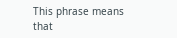This phrase means that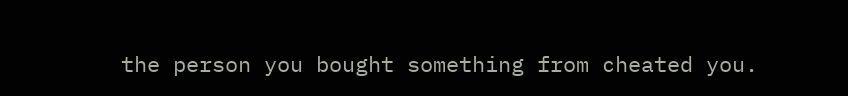the person you bought something from cheated you.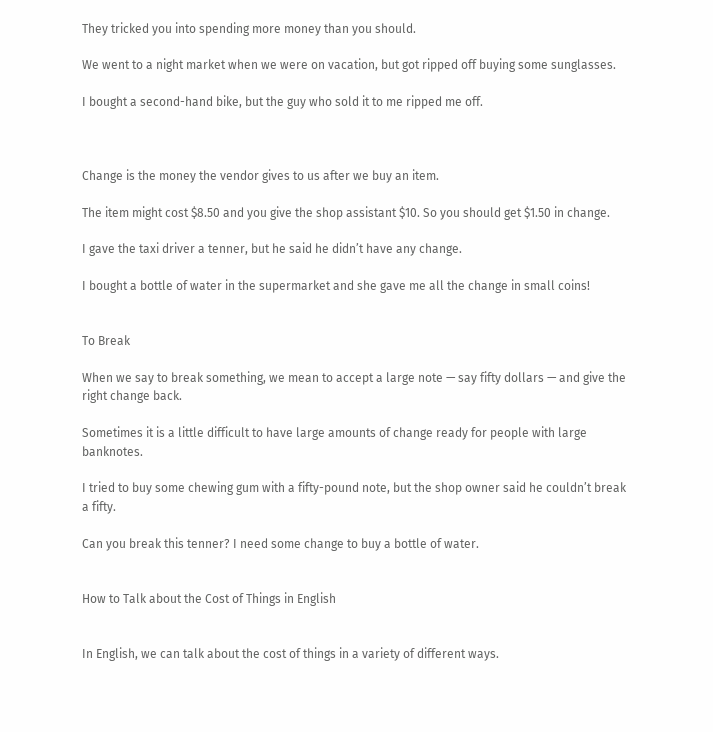They tricked you into spending more money than you should.

We went to a night market when we were on vacation, but got ripped off buying some sunglasses.

I bought a second-hand bike, but the guy who sold it to me ripped me off.



Change is the money the vendor gives to us after we buy an item.

The item might cost $8.50 and you give the shop assistant $10. So you should get $1.50 in change.

I gave the taxi driver a tenner, but he said he didn’t have any change.

I bought a bottle of water in the supermarket and she gave me all the change in small coins!


To Break

When we say to break something, we mean to accept a large note — say fifty dollars — and give the right change back.

Sometimes it is a little difficult to have large amounts of change ready for people with large banknotes.

I tried to buy some chewing gum with a fifty-pound note, but the shop owner said he couldn’t break a fifty.

Can you break this tenner? I need some change to buy a bottle of water.


How to Talk about the Cost of Things in English


In English, we can talk about the cost of things in a variety of different ways.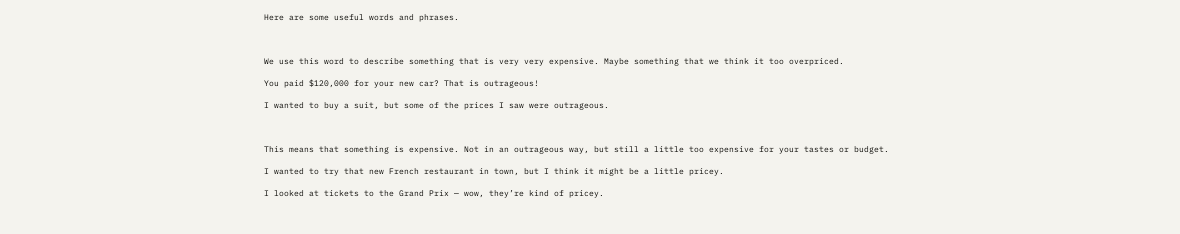Here are some useful words and phrases.



We use this word to describe something that is very very expensive. Maybe something that we think it too overpriced.

You paid $120,000 for your new car? That is outrageous!

I wanted to buy a suit, but some of the prices I saw were outrageous.



This means that something is expensive. Not in an outrageous way, but still a little too expensive for your tastes or budget.

I wanted to try that new French restaurant in town, but I think it might be a little pricey.

I looked at tickets to the Grand Prix — wow, they’re kind of pricey.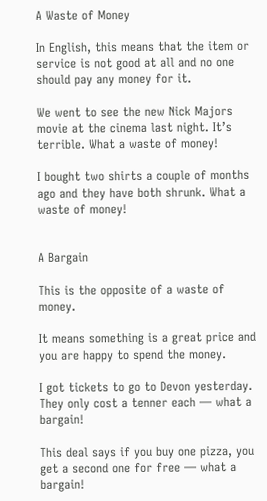A Waste of Money

In English, this means that the item or service is not good at all and no one should pay any money for it.

We went to see the new Nick Majors movie at the cinema last night. It’s terrible. What a waste of money!

I bought two shirts a couple of months ago and they have both shrunk. What a waste of money!


A Bargain

This is the opposite of a waste of money.

It means something is a great price and you are happy to spend the money.

I got tickets to go to Devon yesterday. They only cost a tenner each — what a bargain!

This deal says if you buy one pizza, you get a second one for free — what a bargain!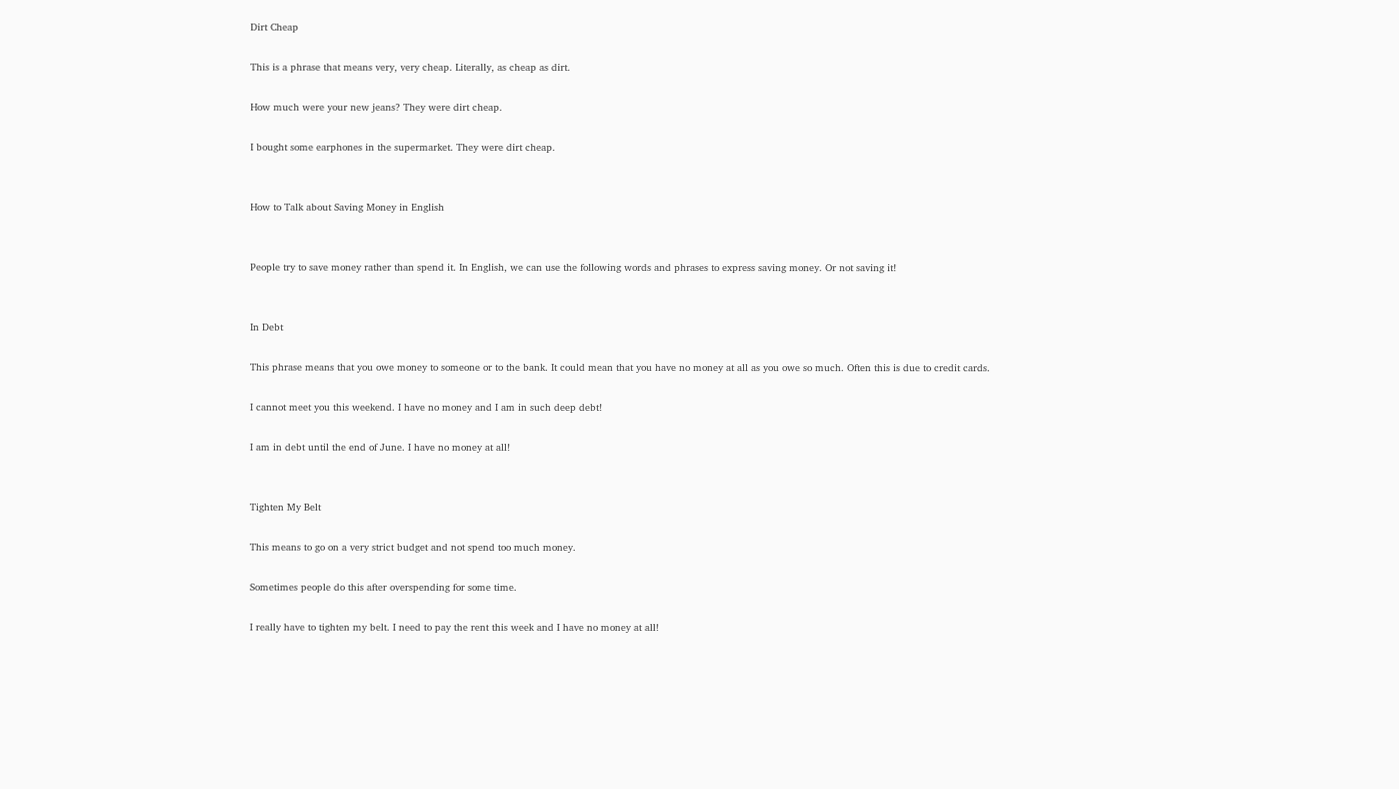Dirt Cheap

This is a phrase that means very, very cheap. Literally, as cheap as dirt.

How much were your new jeans? They were dirt cheap.

I bought some earphones in the supermarket. They were dirt cheap.


How to Talk about Saving Money in English


People try to save money rather than spend it. In English, we can use the following words and phrases to express saving money. Or not saving it!


In Debt

This phrase means that you owe money to someone or to the bank. It could mean that you have no money at all as you owe so much. Often this is due to credit cards.

I cannot meet you this weekend. I have no money and I am in such deep debt!

I am in debt until the end of June. I have no money at all!


Tighten My Belt

This means to go on a very strict budget and not spend too much money.

Sometimes people do this after overspending for some time.

I really have to tighten my belt. I need to pay the rent this week and I have no money at all!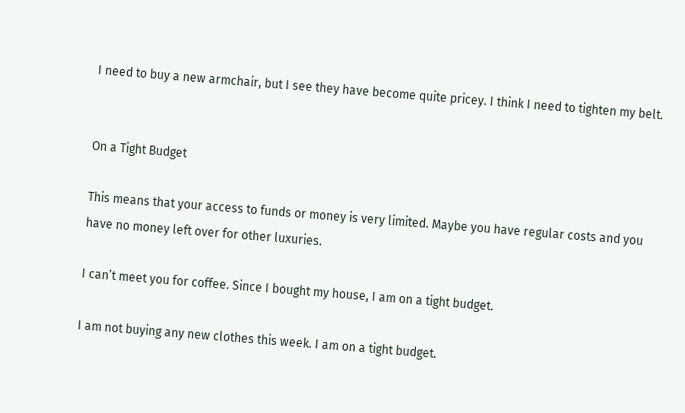I need to buy a new armchair, but I see they have become quite pricey. I think I need to tighten my belt.


On a Tight Budget

This means that your access to funds or money is very limited. Maybe you have regular costs and you have no money left over for other luxuries.

I can’t meet you for coffee. Since I bought my house, I am on a tight budget.

I am not buying any new clothes this week. I am on a tight budget.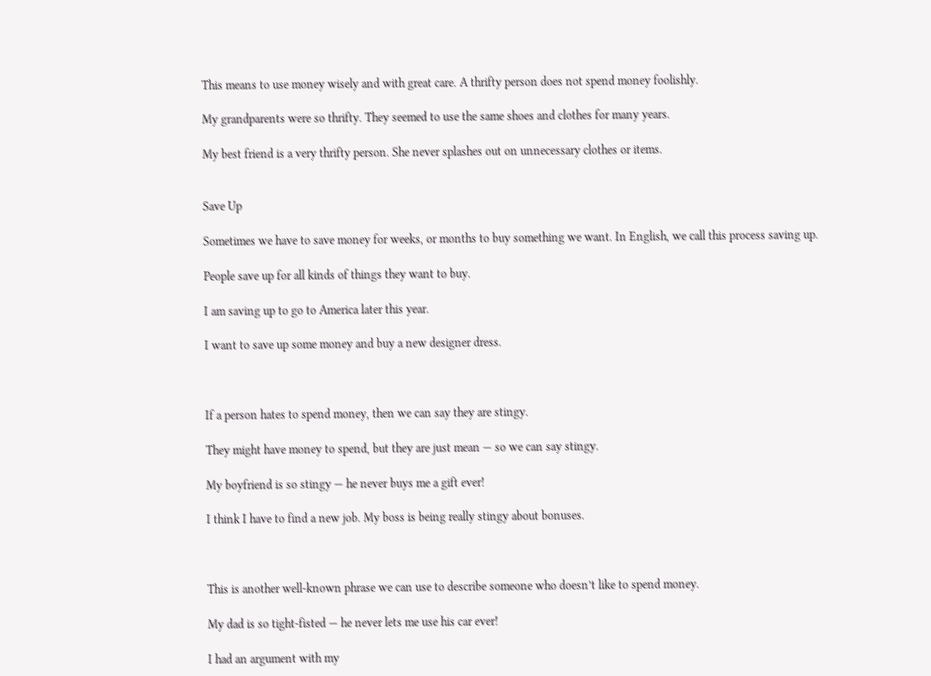This means to use money wisely and with great care. A thrifty person does not spend money foolishly.

My grandparents were so thrifty. They seemed to use the same shoes and clothes for many years.

My best friend is a very thrifty person. She never splashes out on unnecessary clothes or items.


Save Up

Sometimes we have to save money for weeks, or months to buy something we want. In English, we call this process saving up.

People save up for all kinds of things they want to buy.

I am saving up to go to America later this year.

I want to save up some money and buy a new designer dress.



If a person hates to spend money, then we can say they are stingy.

They might have money to spend, but they are just mean — so we can say stingy.

My boyfriend is so stingy — he never buys me a gift ever!

I think I have to find a new job. My boss is being really stingy about bonuses.



This is another well-known phrase we can use to describe someone who doesn’t like to spend money.

My dad is so tight-fisted — he never lets me use his car ever!

I had an argument with my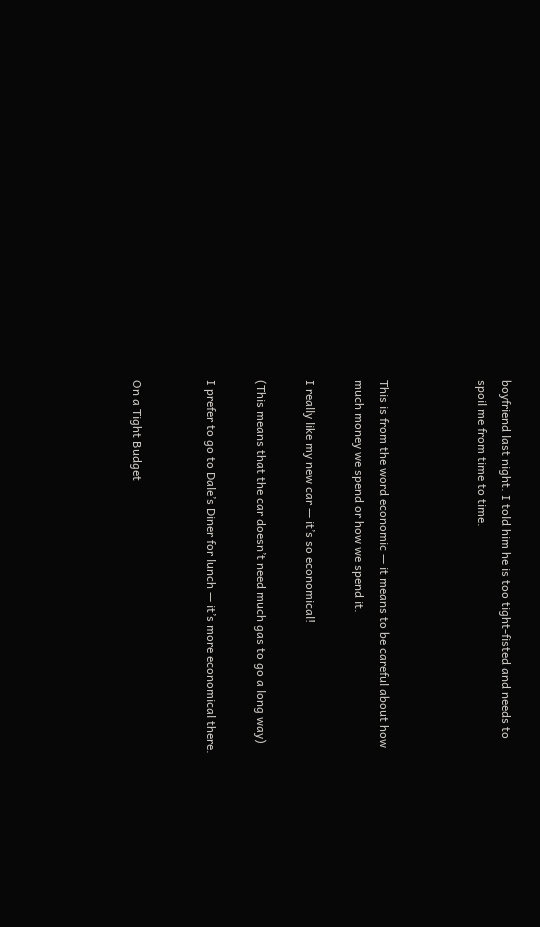boyfriend last night. I told him he is too tight-fisted and needs to spoil me from time to time.



This is from the word economic — it means to be careful about how much money we spend or how we spend it.

I really like my new car — it’s so economical!

(This means that the car doesn’t need much gas to go a long way)

I prefer to go to Dale’s Diner for lunch — it’s more economical there.


On a Tight Budget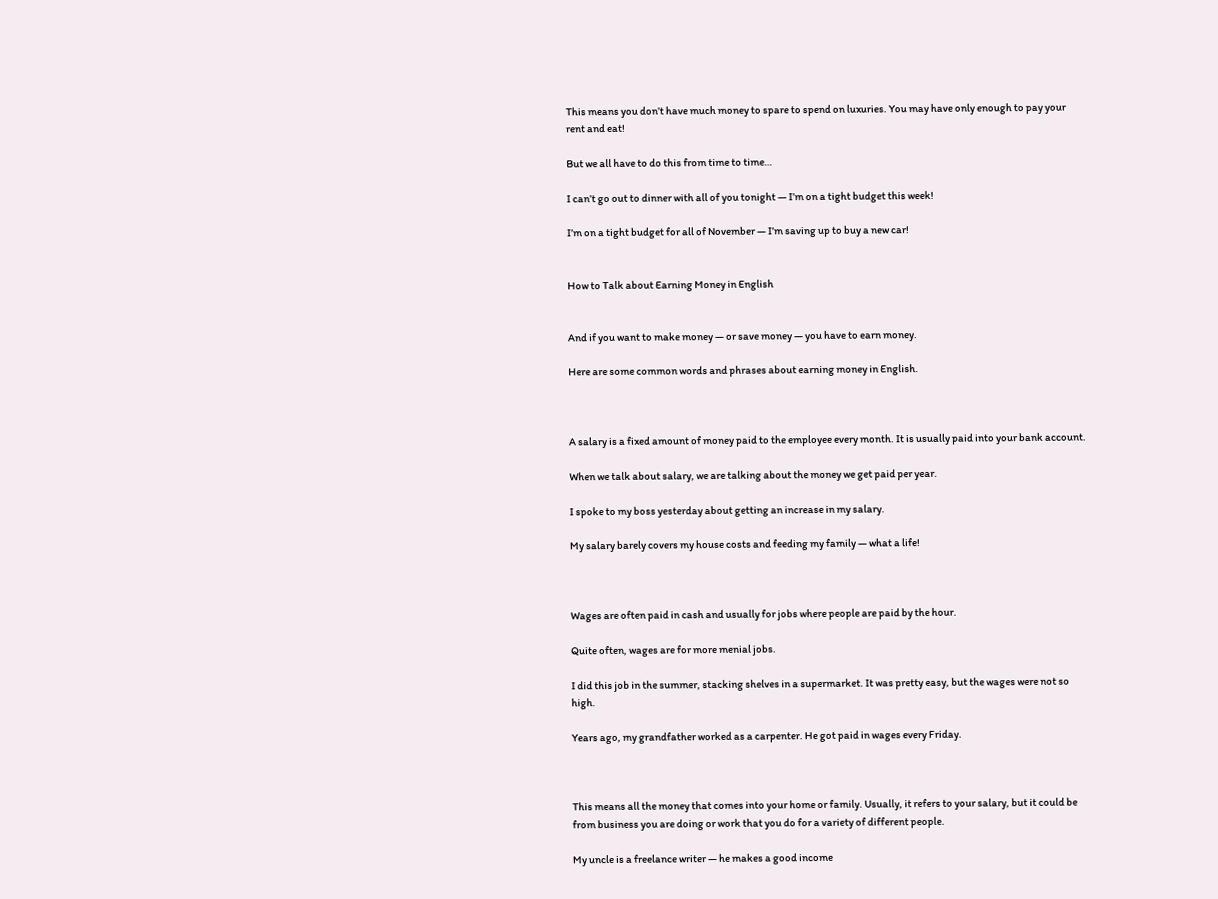This means you don’t have much money to spare to spend on luxuries. You may have only enough to pay your rent and eat!

But we all have to do this from time to time…

I can’t go out to dinner with all of you tonight — I’m on a tight budget this week!

I’m on a tight budget for all of November — I’m saving up to buy a new car!


How to Talk about Earning Money in English


And if you want to make money — or save money — you have to earn money.

Here are some common words and phrases about earning money in English.



A salary is a fixed amount of money paid to the employee every month. It is usually paid into your bank account.

When we talk about salary, we are talking about the money we get paid per year.

I spoke to my boss yesterday about getting an increase in my salary.

My salary barely covers my house costs and feeding my family — what a life!



Wages are often paid in cash and usually for jobs where people are paid by the hour.

Quite often, wages are for more menial jobs.

I did this job in the summer, stacking shelves in a supermarket. It was pretty easy, but the wages were not so high.

Years ago, my grandfather worked as a carpenter. He got paid in wages every Friday.



This means all the money that comes into your home or family. Usually, it refers to your salary, but it could be from business you are doing or work that you do for a variety of different people.

My uncle is a freelance writer — he makes a good income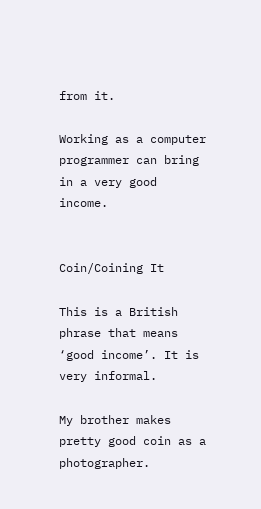from it.

Working as a computer programmer can bring in a very good income.


Coin/Coining It

This is a British phrase that means ‘good income’. It is very informal.

My brother makes pretty good coin as a photographer.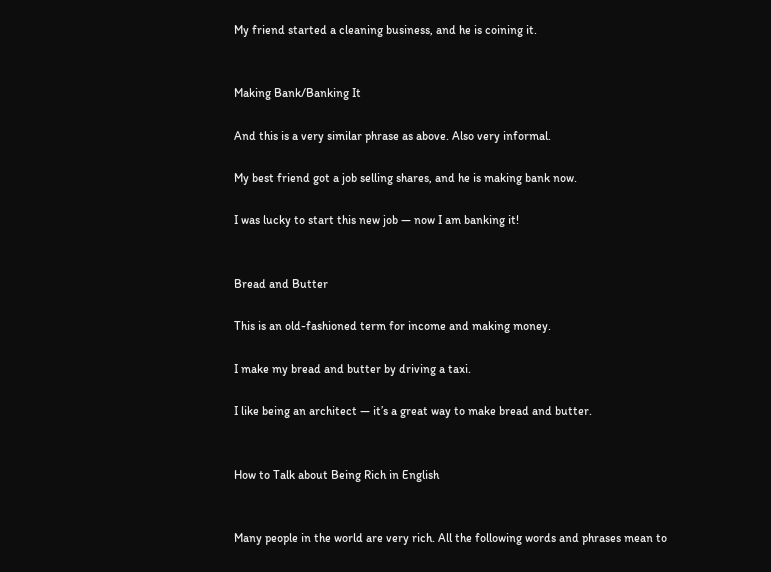My friend started a cleaning business, and he is coining it.


Making Bank/Banking It

And this is a very similar phrase as above. Also very informal.

My best friend got a job selling shares, and he is making bank now.

I was lucky to start this new job — now I am banking it!


Bread and Butter

This is an old-fashioned term for income and making money.

I make my bread and butter by driving a taxi.

I like being an architect — it’s a great way to make bread and butter.


How to Talk about Being Rich in English


Many people in the world are very rich. All the following words and phrases mean to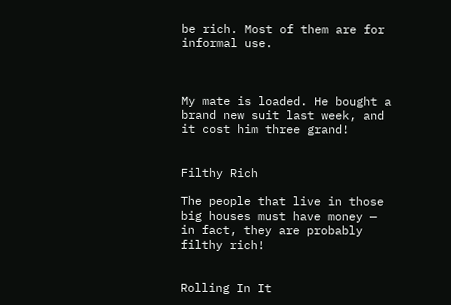be rich. Most of them are for informal use.



My mate is loaded. He bought a brand new suit last week, and it cost him three grand!


Filthy Rich

The people that live in those big houses must have money — in fact, they are probably filthy rich!


Rolling In It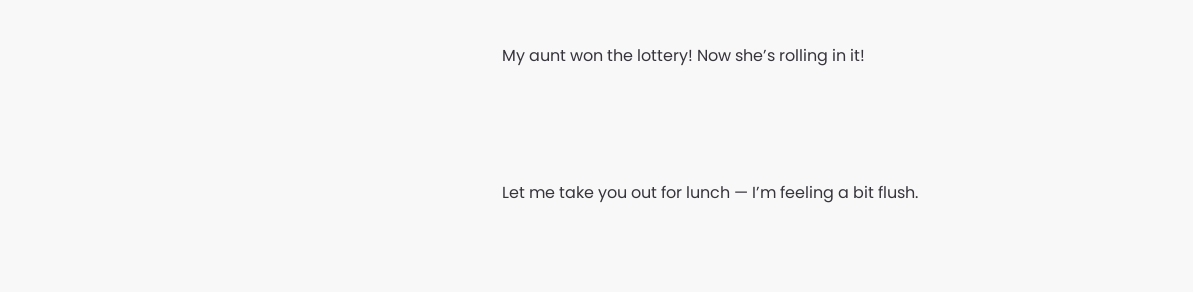My aunt won the lottery! Now she’s rolling in it!



Let me take you out for lunch — I’m feeling a bit flush.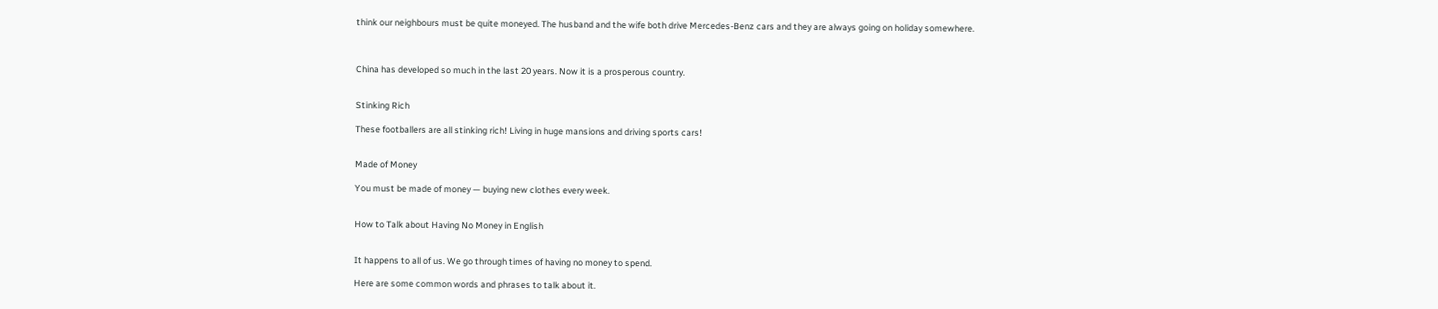think our neighbours must be quite moneyed. The husband and the wife both drive Mercedes-Benz cars and they are always going on holiday somewhere.



China has developed so much in the last 20 years. Now it is a prosperous country.


Stinking Rich

These footballers are all stinking rich! Living in huge mansions and driving sports cars!


Made of Money

You must be made of money — buying new clothes every week.


How to Talk about Having No Money in English


It happens to all of us. We go through times of having no money to spend.

Here are some common words and phrases to talk about it.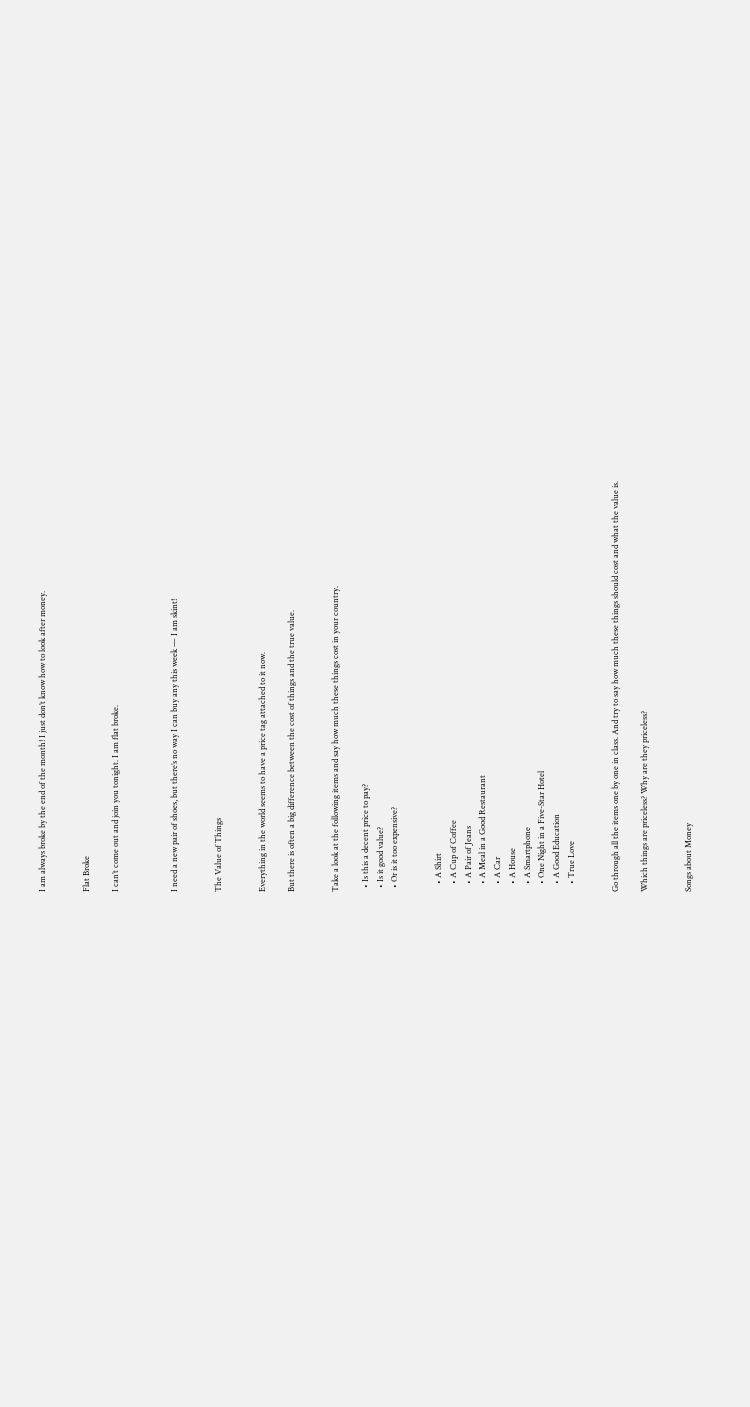I am always broke by the end of the month! I just don’t know how to look after money.


Flat Broke

I can’t come out and join you tonight. I am flat broke.



I need a new pair of shoes, but there’s no way I can buy any this week — I am skint!


The Value of Things


Everything in the world seems to have a price tag attached to it now.

But there is often a big difference between the cost of things and the true value.


Take a look at the following items and say how much these things cost in your country.

  • Is this a decent price to pay?
  • Is it good value?
  • Or is it too expensive?


    • A Shirt
    • A Cup of Coffee
    • A Pair of Jeans
    • A Meal in a Good Restaurant
    • A Car
    • A House
    • A Smartphone
    • One Night in a Five-Star Hotel
    • A Good Education
    • True Love


Go through all the items one by one in class. And try to say how much these things should cost and what the value is.

Which things are priceless? Why are they priceless?


Songs about Money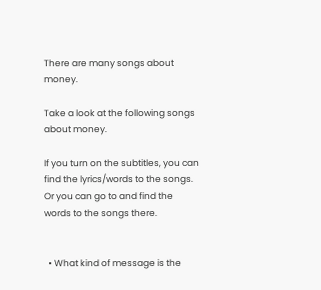There are many songs about money.

Take a look at the following songs about money.

If you turn on the subtitles, you can find the lyrics/words to the songs. Or you can go to and find the words to the songs there.


  • What kind of message is the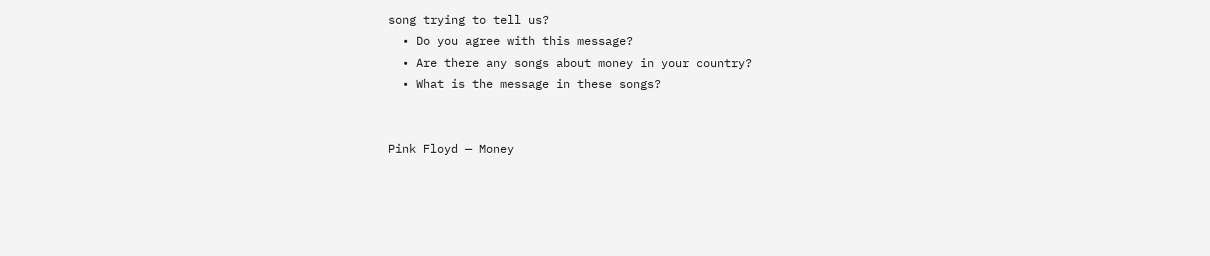song trying to tell us?
  • Do you agree with this message?
  • Are there any songs about money in your country?
  • What is the message in these songs?


Pink Floyd — Money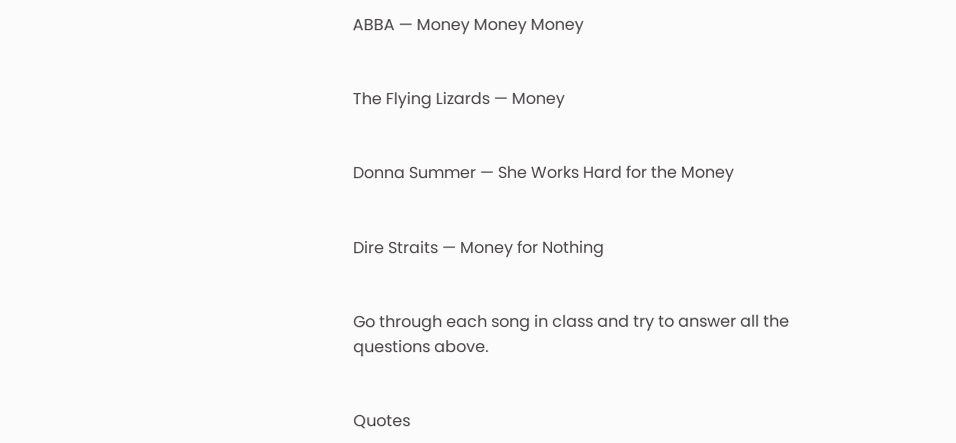ABBA — Money Money Money


The Flying Lizards — Money


Donna Summer — She Works Hard for the Money


Dire Straits — Money for Nothing


Go through each song in class and try to answer all the questions above.


Quotes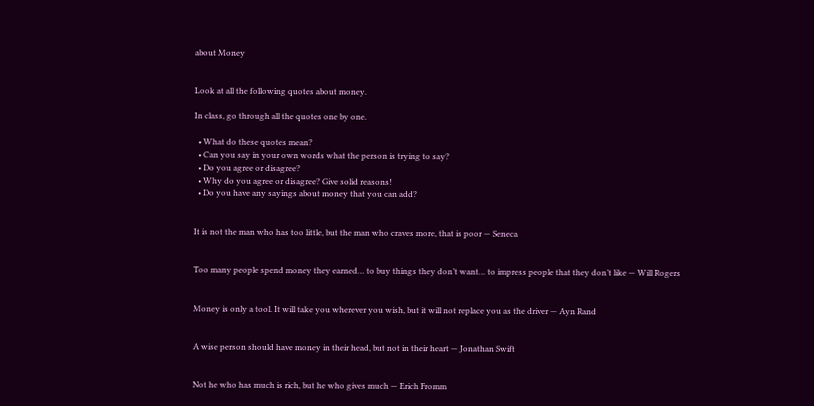about Money


Look at all the following quotes about money.

In class, go through all the quotes one by one.

  • What do these quotes mean?
  • Can you say in your own words what the person is trying to say?
  • Do you agree or disagree?
  • Why do you agree or disagree? Give solid reasons!
  • Do you have any sayings about money that you can add?


It is not the man who has too little, but the man who craves more, that is poor — Seneca


Too many people spend money they earned… to buy things they don’t want… to impress people that they don’t like — Will Rogers


Money is only a tool. It will take you wherever you wish, but it will not replace you as the driver — Ayn Rand


A wise person should have money in their head, but not in their heart — Jonathan Swift


Not he who has much is rich, but he who gives much — Erich Fromm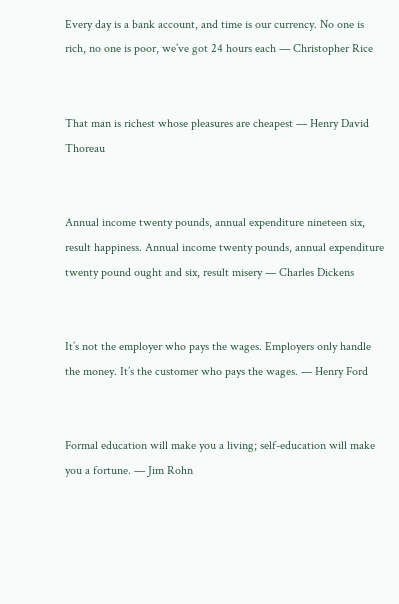Every day is a bank account, and time is our currency. No one is rich, no one is poor, we’ve got 24 hours each — Christopher Rice


That man is richest whose pleasures are cheapest — Henry David Thoreau


Annual income twenty pounds, annual expenditure nineteen six, result happiness. Annual income twenty pounds, annual expenditure twenty pound ought and six, result misery — Charles Dickens


It’s not the employer who pays the wages. Employers only handle the money. It’s the customer who pays the wages. — Henry Ford


Formal education will make you a living; self-education will make you a fortune. — Jim Rohn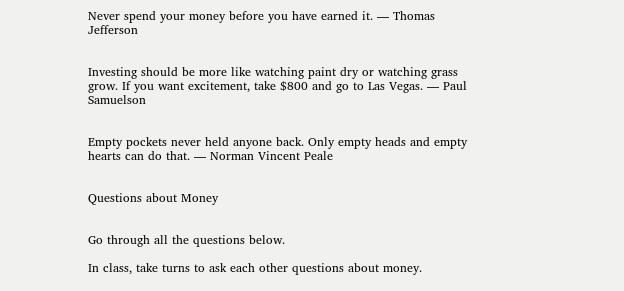Never spend your money before you have earned it. — Thomas Jefferson


Investing should be more like watching paint dry or watching grass grow. If you want excitement, take $800 and go to Las Vegas. — Paul Samuelson


Empty pockets never held anyone back. Only empty heads and empty hearts can do that. — Norman Vincent Peale


Questions about Money


Go through all the questions below.

In class, take turns to ask each other questions about money.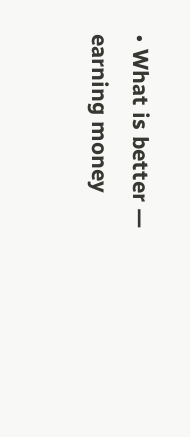• What is better — earning money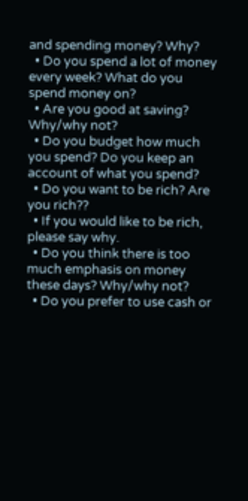and spending money? Why?
  • Do you spend a lot of money every week? What do you spend money on?
  • Are you good at saving? Why/why not?
  • Do you budget how much you spend? Do you keep an account of what you spend?
  • Do you want to be rich? Are you rich??
  • If you would like to be rich, please say why.
  • Do you think there is too much emphasis on money these days? Why/why not?
  • Do you prefer to use cash or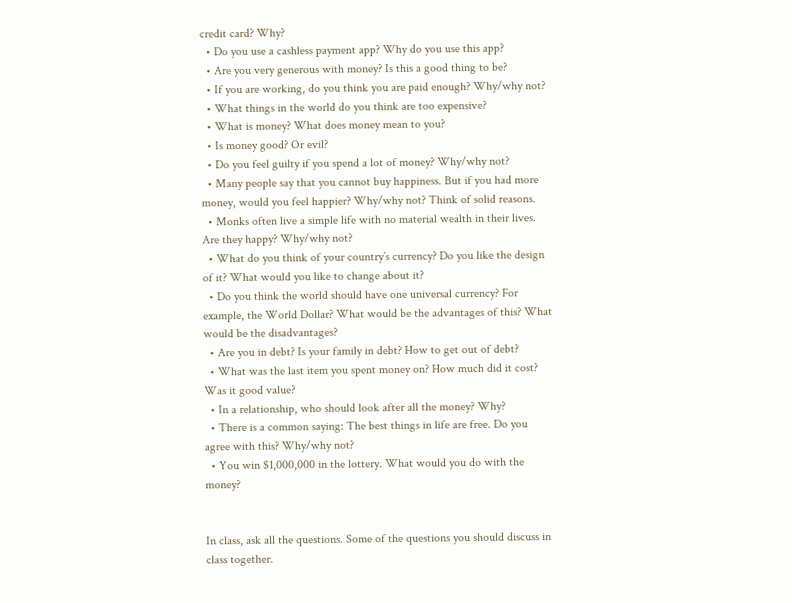credit card? Why?
  • Do you use a cashless payment app? Why do you use this app?
  • Are you very generous with money? Is this a good thing to be?
  • If you are working, do you think you are paid enough? Why/why not?
  • What things in the world do you think are too expensive?
  • What is money? What does money mean to you?
  • Is money good? Or evil?
  • Do you feel guilty if you spend a lot of money? Why/why not?
  • Many people say that you cannot buy happiness. But if you had more money, would you feel happier? Why/why not? Think of solid reasons.
  • Monks often live a simple life with no material wealth in their lives. Are they happy? Why/why not?
  • What do you think of your country’s currency? Do you like the design of it? What would you like to change about it?
  • Do you think the world should have one universal currency? For example, the World Dollar? What would be the advantages of this? What would be the disadvantages?
  • Are you in debt? Is your family in debt? How to get out of debt?
  • What was the last item you spent money on? How much did it cost? Was it good value?
  • In a relationship, who should look after all the money? Why?
  • There is a common saying: The best things in life are free. Do you agree with this? Why/why not?
  • You win $1,000,000 in the lottery. What would you do with the money?


In class, ask all the questions. Some of the questions you should discuss in class together.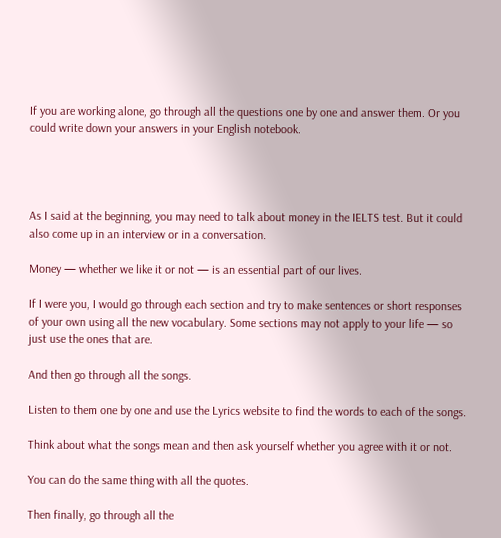If you are working alone, go through all the questions one by one and answer them. Or you could write down your answers in your English notebook.




As I said at the beginning, you may need to talk about money in the IELTS test. But it could also come up in an interview or in a conversation.

Money — whether we like it or not — is an essential part of our lives.

If I were you, I would go through each section and try to make sentences or short responses of your own using all the new vocabulary. Some sections may not apply to your life — so just use the ones that are.

And then go through all the songs.

Listen to them one by one and use the Lyrics website to find the words to each of the songs.

Think about what the songs mean and then ask yourself whether you agree with it or not.

You can do the same thing with all the quotes.

Then finally, go through all the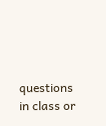questions in class or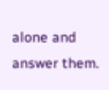alone and answer them.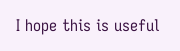I hope this is useful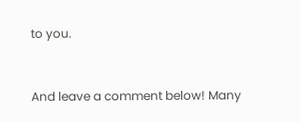to you.


And leave a comment below! Many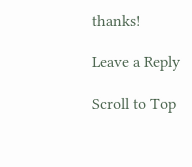thanks!

Leave a Reply

Scroll to Top